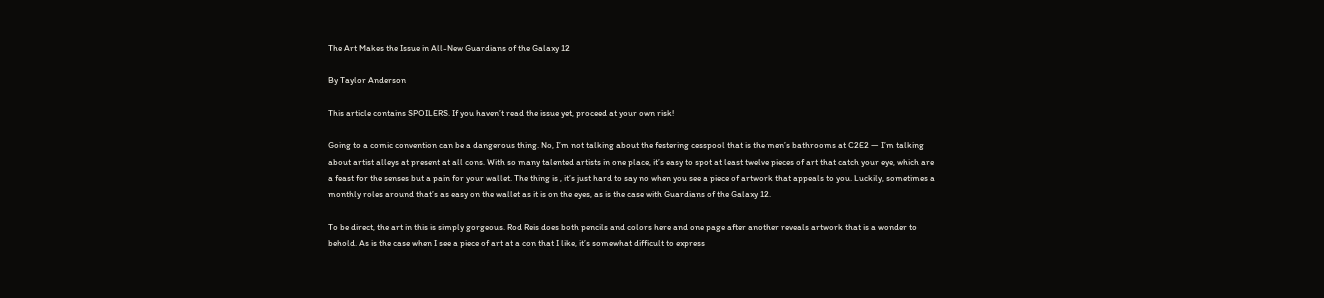The Art Makes the Issue in All-New Guardians of the Galaxy 12

By Taylor Anderson

This article contains SPOILERS. If you haven’t read the issue yet, proceed at your own risk!

Going to a comic convention can be a dangerous thing. No, I’m not talking about the festering cesspool that is the men’s bathrooms at C2E2 — I’m talking about artist alleys at present at all cons. With so many talented artists in one place, it’s easy to spot at least twelve pieces of art that catch your eye, which are a feast for the senses but a pain for your wallet. The thing is , it’s just hard to say no when you see a piece of artwork that appeals to you. Luckily, sometimes a monthly roles around that’s as easy on the wallet as it is on the eyes, as is the case with Guardians of the Galaxy 12.

To be direct, the art in this is simply gorgeous. Rod Reis does both pencils and colors here and one page after another reveals artwork that is a wonder to behold. As is the case when I see a piece of art at a con that I like, it’s somewhat difficult to express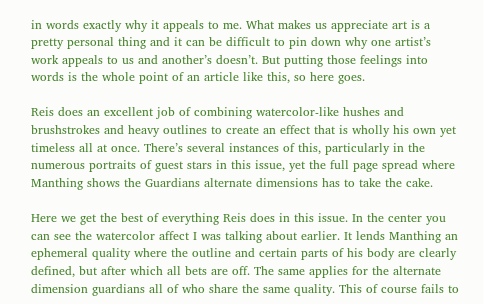in words exactly why it appeals to me. What makes us appreciate art is a pretty personal thing and it can be difficult to pin down why one artist’s work appeals to us and another’s doesn’t. But putting those feelings into words is the whole point of an article like this, so here goes.

Reis does an excellent job of combining watercolor-like hushes and brushstrokes and heavy outlines to create an effect that is wholly his own yet timeless all at once. There’s several instances of this, particularly in the numerous portraits of guest stars in this issue, yet the full page spread where Manthing shows the Guardians alternate dimensions has to take the cake.

Here we get the best of everything Reis does in this issue. In the center you can see the watercolor affect I was talking about earlier. It lends Manthing an ephemeral quality where the outline and certain parts of his body are clearly defined, but after which all bets are off. The same applies for the alternate dimension guardians all of who share the same quality. This of course fails to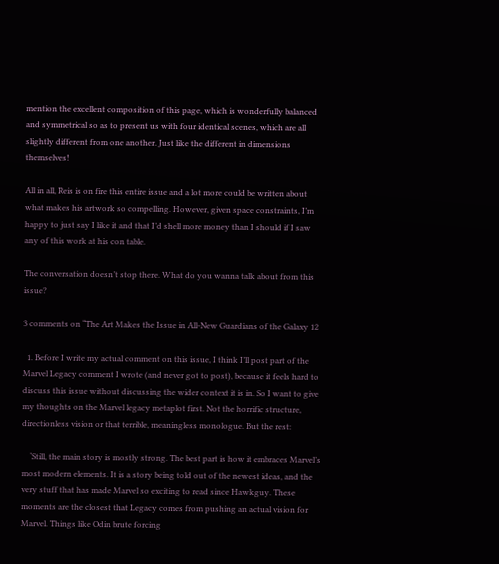mention the excellent composition of this page, which is wonderfully balanced and symmetrical so as to present us with four identical scenes, which are all slightly different from one another. Just like the different in dimensions themselves!

All in all, Reis is on fire this entire issue and a lot more could be written about what makes his artwork so compelling. However, given space constraints, I’m happy to just say I like it and that I’d shell more money than I should if I saw any of this work at his con table.

The conversation doesn’t stop there. What do you wanna talk about from this issue?

3 comments on “The Art Makes the Issue in All-New Guardians of the Galaxy 12

  1. Before I write my actual comment on this issue, I think I’ll post part of the Marvel Legacy comment I wrote (and never got to post), because it feels hard to discuss this issue without discussing the wider context it is in. So I want to give my thoughts on the Marvel legacy metaplot first. Not the horrific structure, directionless vision or that terrible, meaningless monologue. But the rest:

    ‘Still, the main story is mostly strong. The best part is how it embraces Marvel’s most modern elements. It is a story being told out of the newest ideas, and the very stuff that has made Marvel so exciting to read since Hawkguy. These moments are the closest that Legacy comes from pushing an actual vision for Marvel. Things like Odin brute forcing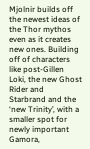Mjolnir builds off the newest ideas of the Thor mythos even as it creates new ones. Building off of characters like post-Gillen Loki, the new Ghost Rider and Starbrand and the ‘new Trinity’, with a smaller spot for newly important Gamora,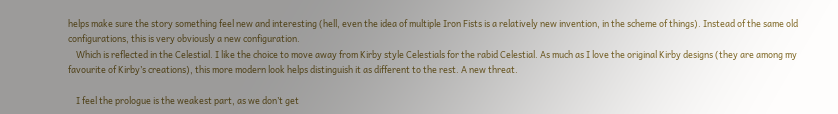helps make sure the story something feel new and interesting (hell, even the idea of multiple Iron Fists is a relatively new invention, in the scheme of things). Instead of the same old configurations, this is very obviously a new configuration.
    Which is reflected in the Celestial. I like the choice to move away from Kirby style Celestials for the rabid Celestial. As much as I love the original Kirby designs (they are among my favourite of Kirby’s creations), this more modern look helps distinguish it as different to the rest. A new threat.

    I feel the prologue is the weakest part, as we don’t get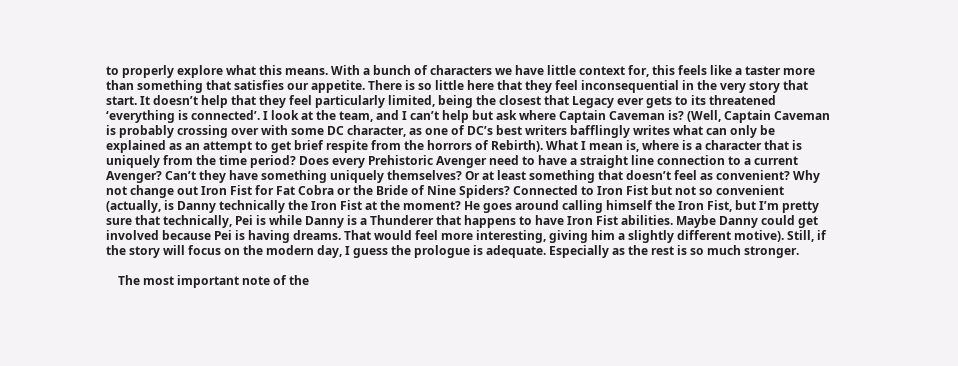to properly explore what this means. With a bunch of characters we have little context for, this feels like a taster more than something that satisfies our appetite. There is so little here that they feel inconsequential in the very story that start. It doesn’t help that they feel particularly limited, being the closest that Legacy ever gets to its threatened ‘everything is connected’. I look at the team, and I can’t help but ask where Captain Caveman is? (Well, Captain Caveman is probably crossing over with some DC character, as one of DC’s best writers bafflingly writes what can only be explained as an attempt to get brief respite from the horrors of Rebirth). What I mean is, where is a character that is uniquely from the time period? Does every Prehistoric Avenger need to have a straight line connection to a current Avenger? Can’t they have something uniquely themselves? Or at least something that doesn’t feel as convenient? Why not change out Iron Fist for Fat Cobra or the Bride of Nine Spiders? Connected to Iron Fist but not so convenient (actually, is Danny technically the Iron Fist at the moment? He goes around calling himself the Iron Fist, but I’m pretty sure that technically, Pei is while Danny is a Thunderer that happens to have Iron Fist abilities. Maybe Danny could get involved because Pei is having dreams. That would feel more interesting, giving him a slightly different motive). Still, if the story will focus on the modern day, I guess the prologue is adequate. Especially as the rest is so much stronger.

    The most important note of the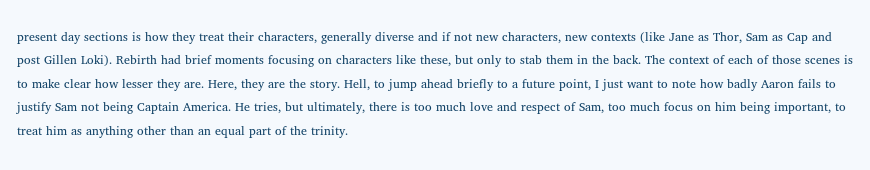present day sections is how they treat their characters, generally diverse and if not new characters, new contexts (like Jane as Thor, Sam as Cap and post Gillen Loki). Rebirth had brief moments focusing on characters like these, but only to stab them in the back. The context of each of those scenes is to make clear how lesser they are. Here, they are the story. Hell, to jump ahead briefly to a future point, I just want to note how badly Aaron fails to justify Sam not being Captain America. He tries, but ultimately, there is too much love and respect of Sam, too much focus on him being important, to treat him as anything other than an equal part of the trinity.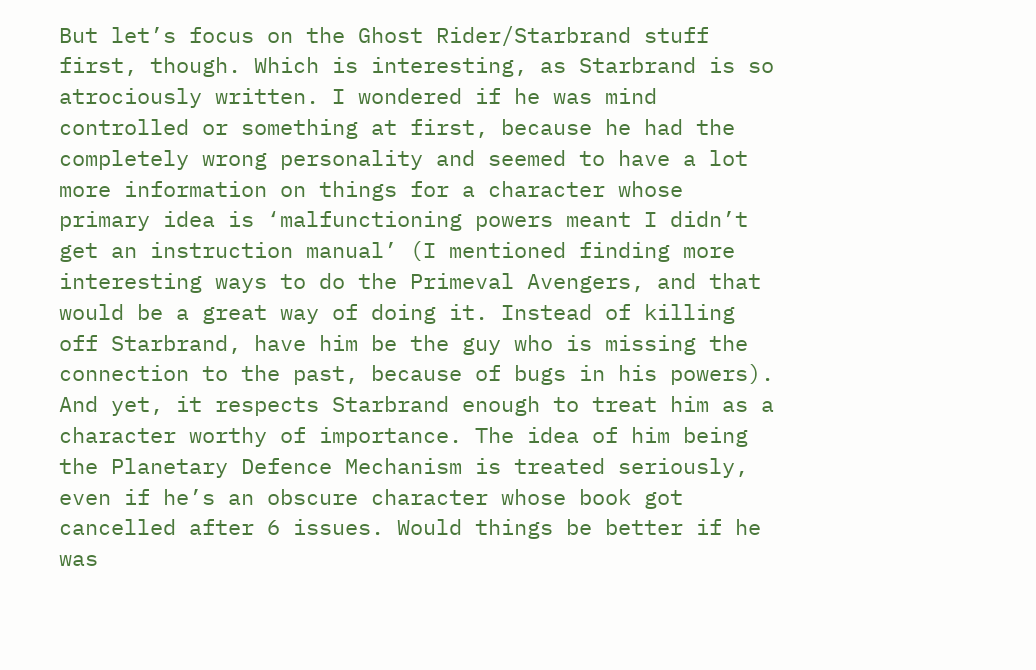But let’s focus on the Ghost Rider/Starbrand stuff first, though. Which is interesting, as Starbrand is so atrociously written. I wondered if he was mind controlled or something at first, because he had the completely wrong personality and seemed to have a lot more information on things for a character whose primary idea is ‘malfunctioning powers meant I didn’t get an instruction manual’ (I mentioned finding more interesting ways to do the Primeval Avengers, and that would be a great way of doing it. Instead of killing off Starbrand, have him be the guy who is missing the connection to the past, because of bugs in his powers). And yet, it respects Starbrand enough to treat him as a character worthy of importance. The idea of him being the Planetary Defence Mechanism is treated seriously, even if he’s an obscure character whose book got cancelled after 6 issues. Would things be better if he was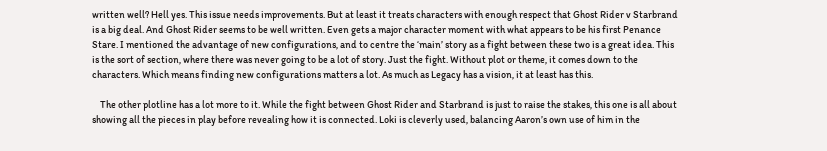written well? Hell yes. This issue needs improvements. But at least it treats characters with enough respect that Ghost Rider v Starbrand is a big deal. And Ghost Rider seems to be well written. Even gets a major character moment with what appears to be his first Penance Stare. I mentioned the advantage of new configurations, and to centre the ‘main’ story as a fight between these two is a great idea. This is the sort of section, where there was never going to be a lot of story. Just the fight. Without plot or theme, it comes down to the characters. Which means finding new configurations matters a lot. As much as Legacy has a vision, it at least has this.

    The other plotline has a lot more to it. While the fight between Ghost Rider and Starbrand is just to raise the stakes, this one is all about showing all the pieces in play before revealing how it is connected. Loki is cleverly used, balancing Aaron’s own use of him in the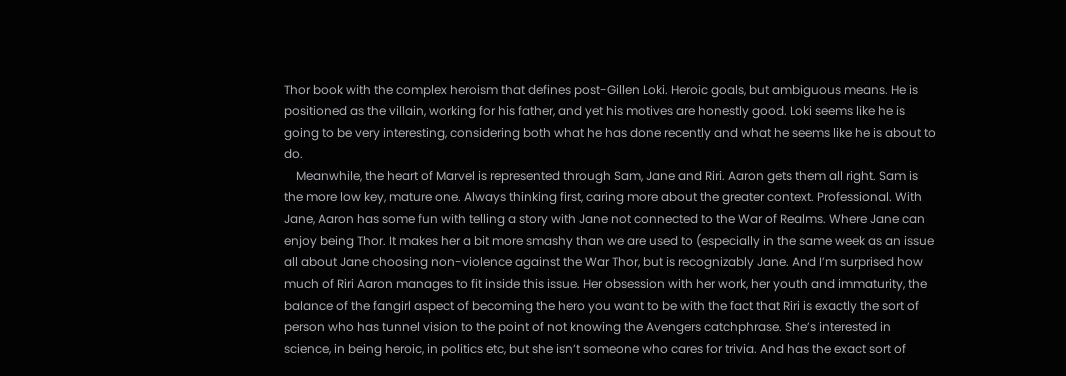Thor book with the complex heroism that defines post-Gillen Loki. Heroic goals, but ambiguous means. He is positioned as the villain, working for his father, and yet his motives are honestly good. Loki seems like he is going to be very interesting, considering both what he has done recently and what he seems like he is about to do.
    Meanwhile, the heart of Marvel is represented through Sam, Jane and Riri. Aaron gets them all right. Sam is the more low key, mature one. Always thinking first, caring more about the greater context. Professional. With Jane, Aaron has some fun with telling a story with Jane not connected to the War of Realms. Where Jane can enjoy being Thor. It makes her a bit more smashy than we are used to (especially in the same week as an issue all about Jane choosing non-violence against the War Thor, but is recognizably Jane. And I’m surprised how much of Riri Aaron manages to fit inside this issue. Her obsession with her work, her youth and immaturity, the balance of the fangirl aspect of becoming the hero you want to be with the fact that Riri is exactly the sort of person who has tunnel vision to the point of not knowing the Avengers catchphrase. She’s interested in science, in being heroic, in politics etc, but she isn’t someone who cares for trivia. And has the exact sort of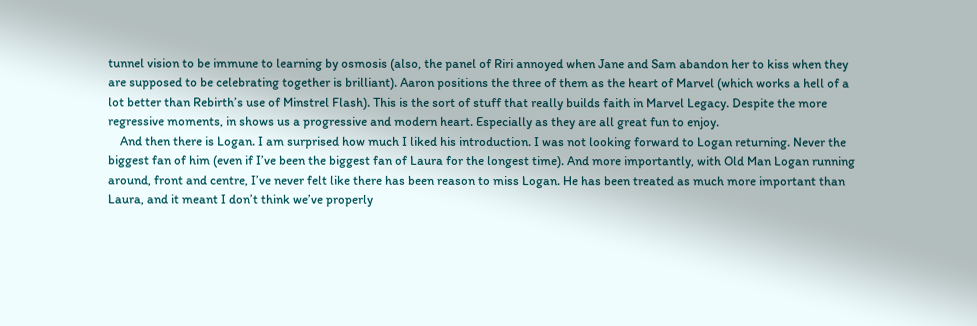tunnel vision to be immune to learning by osmosis (also, the panel of Riri annoyed when Jane and Sam abandon her to kiss when they are supposed to be celebrating together is brilliant). Aaron positions the three of them as the heart of Marvel (which works a hell of a lot better than Rebirth’s use of Minstrel Flash). This is the sort of stuff that really builds faith in Marvel Legacy. Despite the more regressive moments, in shows us a progressive and modern heart. Especially as they are all great fun to enjoy.
    And then there is Logan. I am surprised how much I liked his introduction. I was not looking forward to Logan returning. Never the biggest fan of him (even if I’ve been the biggest fan of Laura for the longest time). And more importantly, with Old Man Logan running around, front and centre, I’ve never felt like there has been reason to miss Logan. He has been treated as much more important than Laura, and it meant I don’t think we’ve properly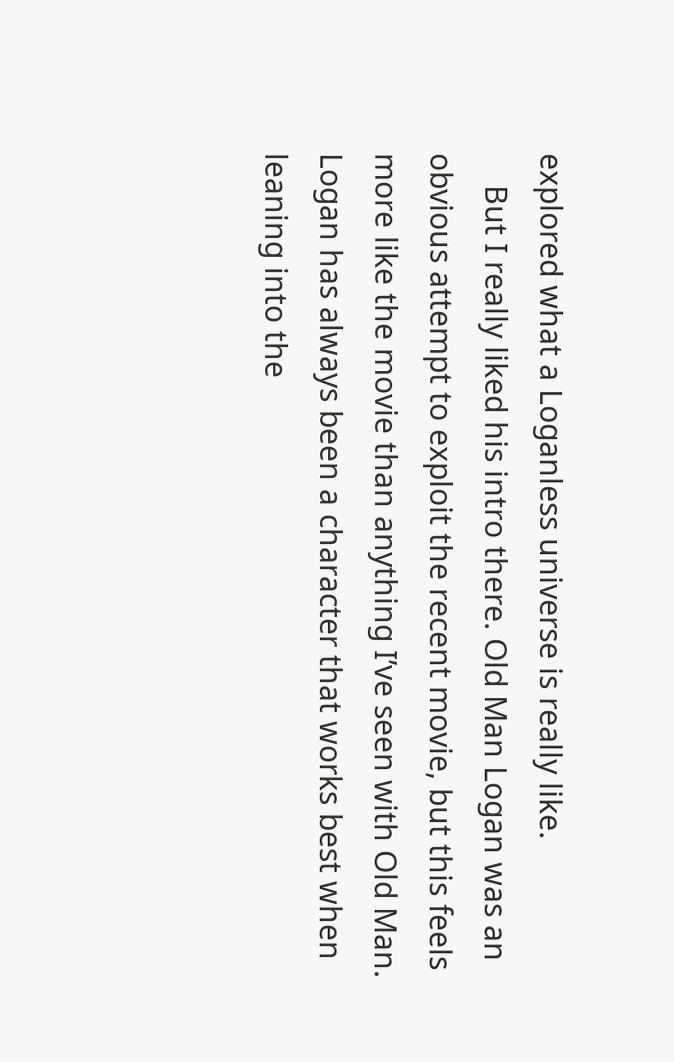explored what a Loganless universe is really like.
    But I really liked his intro there. Old Man Logan was an obvious attempt to exploit the recent movie, but this feels more like the movie than anything I’ve seen with Old Man. Logan has always been a character that works best when leaning into the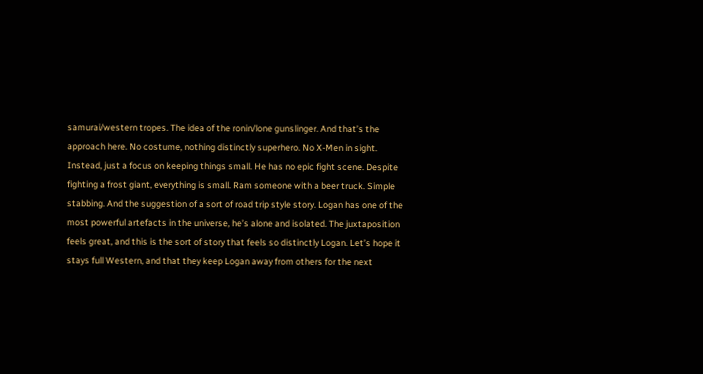samurai/western tropes. The idea of the ronin/lone gunslinger. And that’s the approach here. No costume, nothing distinctly superhero. No X-Men in sight. Instead, just a focus on keeping things small. He has no epic fight scene. Despite fighting a frost giant, everything is small. Ram someone with a beer truck. Simple stabbing. And the suggestion of a sort of road trip style story. Logan has one of the most powerful artefacts in the universe, he’s alone and isolated. The juxtaposition feels great, and this is the sort of story that feels so distinctly Logan. Let’s hope it stays full Western, and that they keep Logan away from others for the next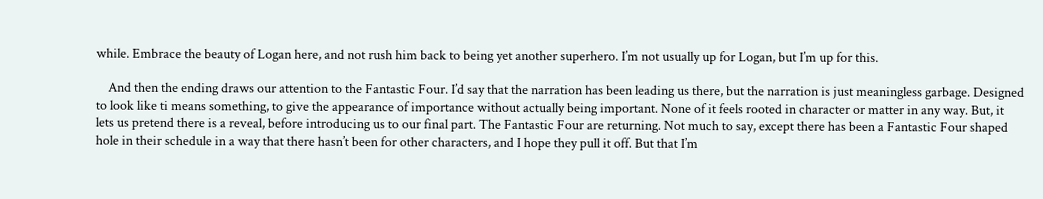while. Embrace the beauty of Logan here, and not rush him back to being yet another superhero. I’m not usually up for Logan, but I’m up for this.

    And then the ending draws our attention to the Fantastic Four. I’d say that the narration has been leading us there, but the narration is just meaningless garbage. Designed to look like ti means something, to give the appearance of importance without actually being important. None of it feels rooted in character or matter in any way. But, it lets us pretend there is a reveal, before introducing us to our final part. The Fantastic Four are returning. Not much to say, except there has been a Fantastic Four shaped hole in their schedule in a way that there hasn’t been for other characters, and I hope they pull it off. But that I’m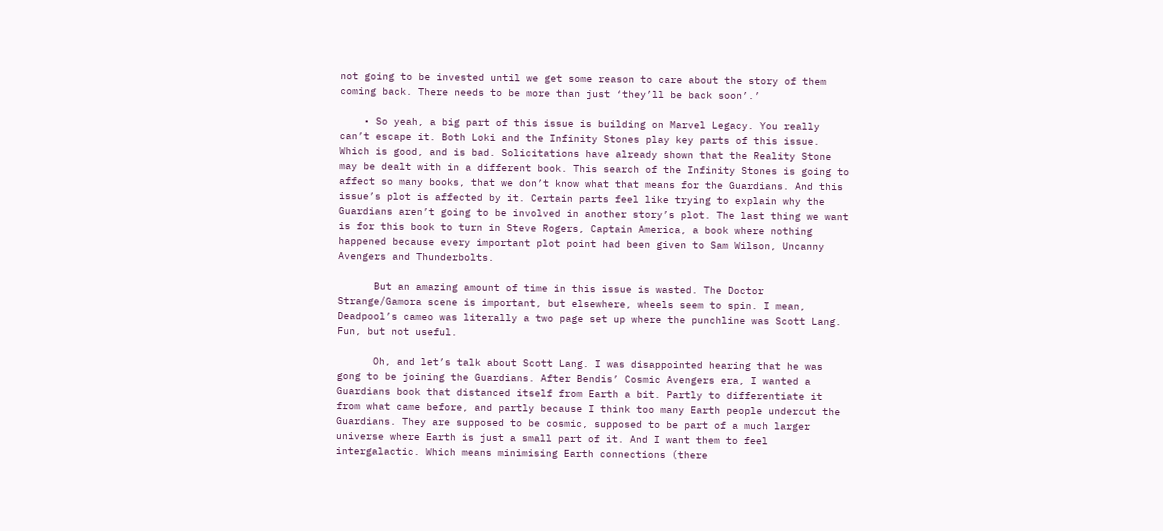not going to be invested until we get some reason to care about the story of them coming back. There needs to be more than just ‘they’ll be back soon’.’

    • So yeah, a big part of this issue is building on Marvel Legacy. You really can’t escape it. Both Loki and the Infinity Stones play key parts of this issue. Which is good, and is bad. Solicitations have already shown that the Reality Stone may be dealt with in a different book. This search of the Infinity Stones is going to affect so many books, that we don’t know what that means for the Guardians. And this issue’s plot is affected by it. Certain parts feel like trying to explain why the Guardians aren’t going to be involved in another story’s plot. The last thing we want is for this book to turn in Steve Rogers, Captain America, a book where nothing happened because every important plot point had been given to Sam Wilson, Uncanny Avengers and Thunderbolts.

      But an amazing amount of time in this issue is wasted. The Doctor Strange/Gamora scene is important, but elsewhere, wheels seem to spin. I mean, Deadpool’s cameo was literally a two page set up where the punchline was Scott Lang. Fun, but not useful.

      Oh, and let’s talk about Scott Lang. I was disappointed hearing that he was gong to be joining the Guardians. After Bendis’ Cosmic Avengers era, I wanted a Guardians book that distanced itself from Earth a bit. Partly to differentiate it from what came before, and partly because I think too many Earth people undercut the Guardians. They are supposed to be cosmic, supposed to be part of a much larger universe where Earth is just a small part of it. And I want them to feel intergalactic. Which means minimising Earth connections (there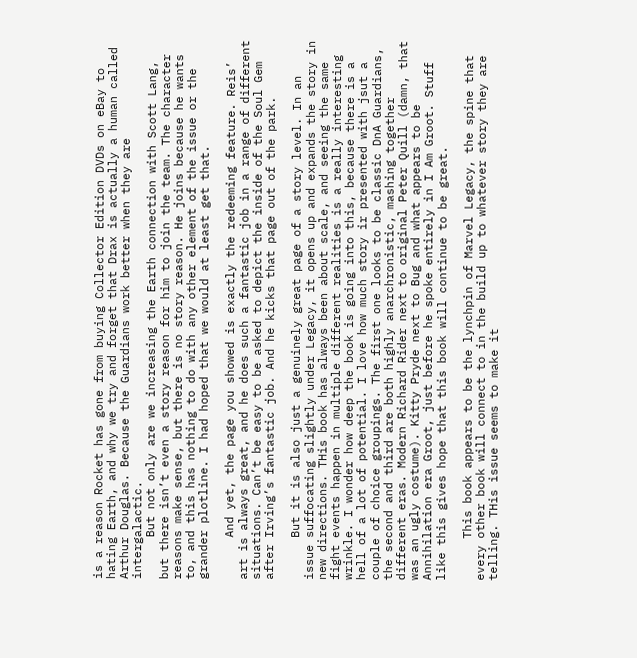is a reason Rocket has gone from buying Collector Edition DVDs on eBay to hating Earth, and why we try and forget that Drax is actually a human called Arthur Douglas. Because the Guardians work better when they are intergalactic.
      But not only are we increasing the Earth connection with Scott Lang, but there isn’t even a story reason for him to join the team. The character reasons make sense, but there is no story reason. He joins because he wants to, and this has nothing to do with any other element of the issue or the grander plotline. I had hoped that we would at least get that.

      And yet, the page you showed is exactly the redeeming feature. Reis’ art is always great, and he does such a fantastic job in a range of different situations. Can’t be easy to be asked to depict the inside of the Soul Gem after Irving’s fantastic job. And he kicks that page out of the park.

      But it is also just a genuinely great page of a story level. In an issue suffocating slightly under Legacy, it opens up and expands the story in new directions. THis book has always been about scale, and seeing the same fight events happen in multiple different realities is a really interesting wrinkle. I wonder how deep the book is going into this, because there is a hell of a lot of potential. I love how much story ir presented with jsut a couple of choice groupings. The first one looks to be classic DnA Guardians, the second and third are both highly anarchronistic, mashing together different eras. Modern Richard Rider next to original Peter Quill (damn, that was an ugly costume). Kitty Pryde next to Bug and what appears to be Annihilation era Groot, just before he spoke entirely in I Am Groot. Stuff like this gives hope that this book will continue to be great.

      This book appears to be the lynchpin of Marvel Legacy, the spine that every other book will connect to in the build up to whatever story they are telling. THis issue seems to make it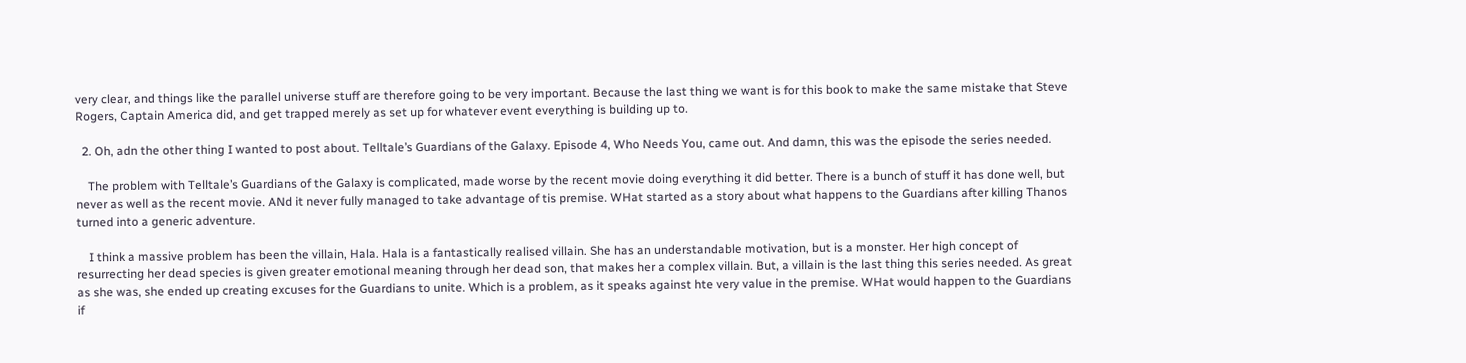very clear, and things like the parallel universe stuff are therefore going to be very important. Because the last thing we want is for this book to make the same mistake that Steve Rogers, Captain America did, and get trapped merely as set up for whatever event everything is building up to.

  2. Oh, adn the other thing I wanted to post about. Telltale’s Guardians of the Galaxy. Episode 4, Who Needs You, came out. And damn, this was the episode the series needed.

    The problem with Telltale’s Guardians of the Galaxy is complicated, made worse by the recent movie doing everything it did better. There is a bunch of stuff it has done well, but never as well as the recent movie. ANd it never fully managed to take advantage of tis premise. WHat started as a story about what happens to the Guardians after killing Thanos turned into a generic adventure.

    I think a massive problem has been the villain, Hala. Hala is a fantastically realised villain. She has an understandable motivation, but is a monster. Her high concept of resurrecting her dead species is given greater emotional meaning through her dead son, that makes her a complex villain. But, a villain is the last thing this series needed. As great as she was, she ended up creating excuses for the Guardians to unite. Which is a problem, as it speaks against hte very value in the premise. WHat would happen to the Guardians if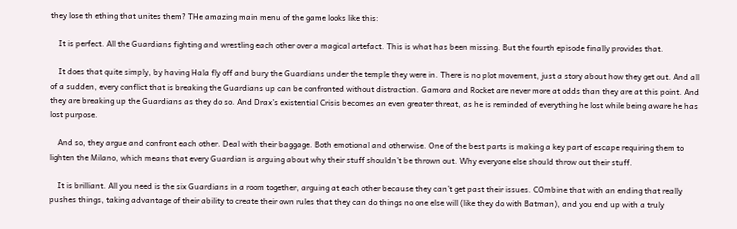they lose th ething that unites them? THe amazing main menu of the game looks like this:

    It is perfect. All the Guardians fighting and wrestling each other over a magical artefact. This is what has been missing. But the fourth episode finally provides that.

    It does that quite simply, by having Hala fly off and bury the Guardians under the temple they were in. There is no plot movement, just a story about how they get out. And all of a sudden, every conflict that is breaking the Guardians up can be confronted without distraction. Gamora and Rocket are never more at odds than they are at this point. And they are breaking up the Guardians as they do so. And Drax’s existential Crisis becomes an even greater threat, as he is reminded of everything he lost while being aware he has lost purpose.

    And so, they argue and confront each other. Deal with their baggage. Both emotional and otherwise. One of the best parts is making a key part of escape requiring them to lighten the Milano, which means that every Guardian is arguing about why their stuff shouldn’t be thrown out. Why everyone else should throw out their stuff.

    It is brilliant. All you need is the six Guardians in a room together, arguing at each other because they can’t get past their issues. COmbine that with an ending that really pushes things, taking advantage of their ability to create their own rules that they can do things no one else will (like they do with Batman), and you end up with a truly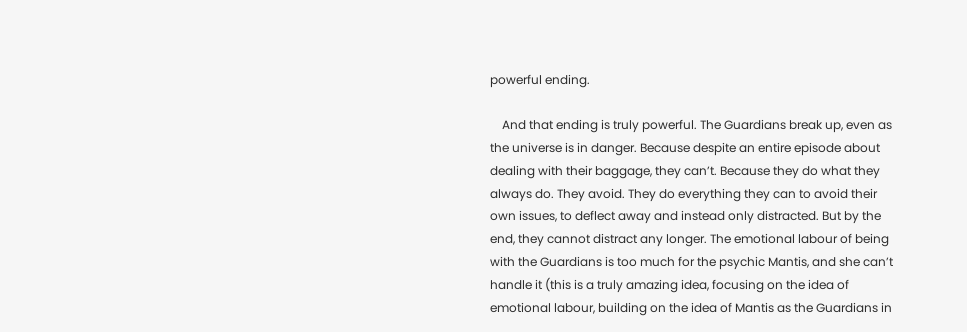powerful ending.

    And that ending is truly powerful. The Guardians break up, even as the universe is in danger. Because despite an entire episode about dealing with their baggage, they can’t. Because they do what they always do. They avoid. They do everything they can to avoid their own issues, to deflect away and instead only distracted. But by the end, they cannot distract any longer. The emotional labour of being with the Guardians is too much for the psychic Mantis, and she can’t handle it (this is a truly amazing idea, focusing on the idea of emotional labour, building on the idea of Mantis as the Guardians in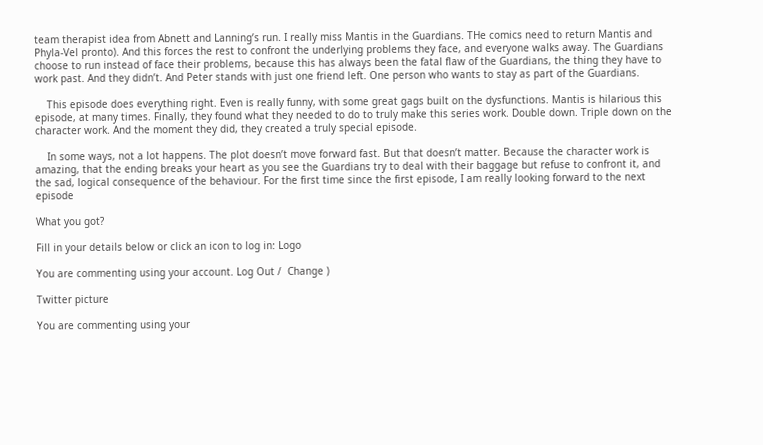team therapist idea from Abnett and Lanning’s run. I really miss Mantis in the Guardians. THe comics need to return Mantis and Phyla-Vel pronto). And this forces the rest to confront the underlying problems they face, and everyone walks away. The Guardians choose to run instead of face their problems, because this has always been the fatal flaw of the Guardians, the thing they have to work past. And they didn’t. And Peter stands with just one friend left. One person who wants to stay as part of the Guardians.

    This episode does everything right. Even is really funny, with some great gags built on the dysfunctions. Mantis is hilarious this episode, at many times. Finally, they found what they needed to do to truly make this series work. Double down. Triple down on the character work. And the moment they did, they created a truly special episode.

    In some ways, not a lot happens. The plot doesn’t move forward fast. But that doesn’t matter. Because the character work is amazing, that the ending breaks your heart as you see the Guardians try to deal with their baggage but refuse to confront it, and the sad, logical consequence of the behaviour. For the first time since the first episode, I am really looking forward to the next episode

What you got?

Fill in your details below or click an icon to log in: Logo

You are commenting using your account. Log Out /  Change )

Twitter picture

You are commenting using your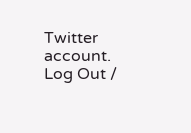Twitter account. Log Out /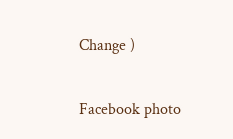Change )

Facebook photo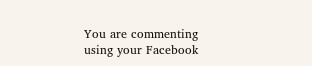You are commenting using your Facebook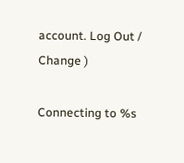account. Log Out /  Change )

Connecting to %s